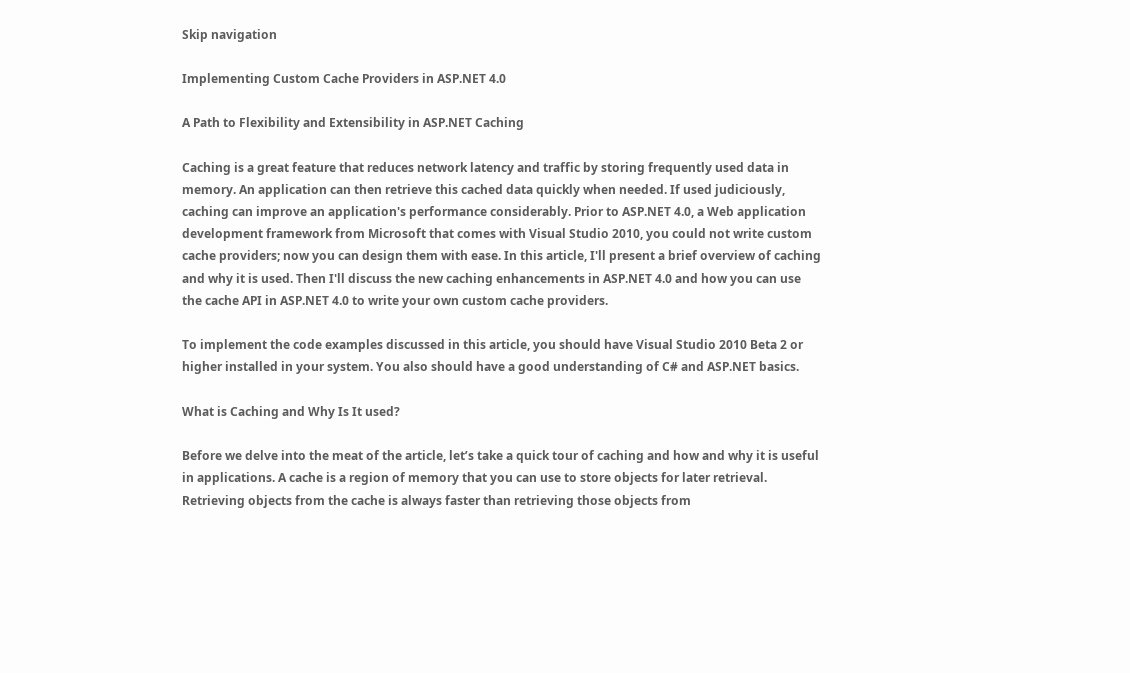Skip navigation

Implementing Custom Cache Providers in ASP.NET 4.0

A Path to Flexibility and Extensibility in ASP.NET Caching

Caching is a great feature that reduces network latency and traffic by storing frequently used data in memory. An application can then retrieve this cached data quickly when needed. If used judiciously, caching can improve an application's performance considerably. Prior to ASP.NET 4.0, a Web application development framework from Microsoft that comes with Visual Studio 2010, you could not write custom cache providers; now you can design them with ease. In this article, I'll present a brief overview of caching and why it is used. Then I'll discuss the new caching enhancements in ASP.NET 4.0 and how you can use the cache API in ASP.NET 4.0 to write your own custom cache providers.

To implement the code examples discussed in this article, you should have Visual Studio 2010 Beta 2 or higher installed in your system. You also should have a good understanding of C# and ASP.NET basics.

What is Caching and Why Is It used?

Before we delve into the meat of the article, let’s take a quick tour of caching and how and why it is useful in applications. A cache is a region of memory that you can use to store objects for later retrieval. Retrieving objects from the cache is always faster than retrieving those objects from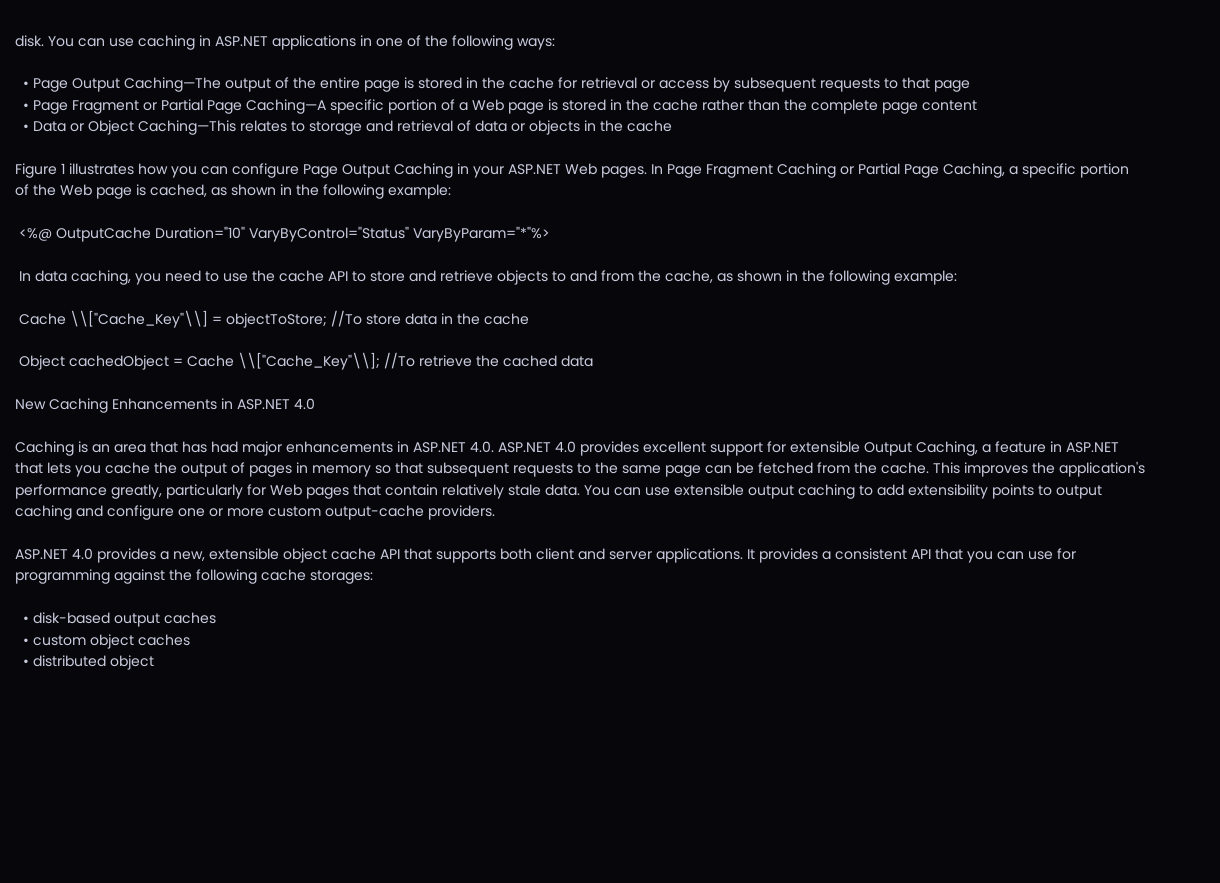disk. You can use caching in ASP.NET applications in one of the following ways:

  • Page Output Caching—The output of the entire page is stored in the cache for retrieval or access by subsequent requests to that page
  • Page Fragment or Partial Page Caching—A specific portion of a Web page is stored in the cache rather than the complete page content
  • Data or Object Caching—This relates to storage and retrieval of data or objects in the cache

Figure 1 illustrates how you can configure Page Output Caching in your ASP.NET Web pages. In Page Fragment Caching or Partial Page Caching, a specific portion of the Web page is cached, as shown in the following example:

 <%@ OutputCache Duration="10" VaryByControl="Status" VaryByParam="*"%>

 In data caching, you need to use the cache API to store and retrieve objects to and from the cache, as shown in the following example:

 Cache \\["Cache_Key"\\] = objectToStore; //To store data in the cache

 Object cachedObject = Cache \\["Cache_Key"\\]; //To retrieve the cached data

New Caching Enhancements in ASP.NET 4.0

Caching is an area that has had major enhancements in ASP.NET 4.0. ASP.NET 4.0 provides excellent support for extensible Output Caching, a feature in ASP.NET that lets you cache the output of pages in memory so that subsequent requests to the same page can be fetched from the cache. This improves the application's performance greatly, particularly for Web pages that contain relatively stale data. You can use extensible output caching to add extensibility points to output caching and configure one or more custom output-cache providers.

ASP.NET 4.0 provides a new, extensible object cache API that supports both client and server applications. It provides a consistent API that you can use for programming against the following cache storages:

  • disk-based output caches
  • custom object caches
  • distributed object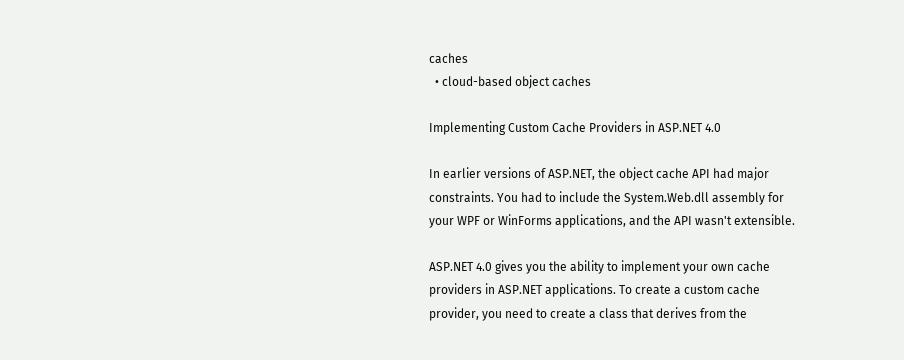caches
  • cloud-based object caches

Implementing Custom Cache Providers in ASP.NET 4.0

In earlier versions of ASP.NET, the object cache API had major constraints. You had to include the System.Web.dll assembly for your WPF or WinForms applications, and the API wasn't extensible.

ASP.NET 4.0 gives you the ability to implement your own cache providers in ASP.NET applications. To create a custom cache provider, you need to create a class that derives from the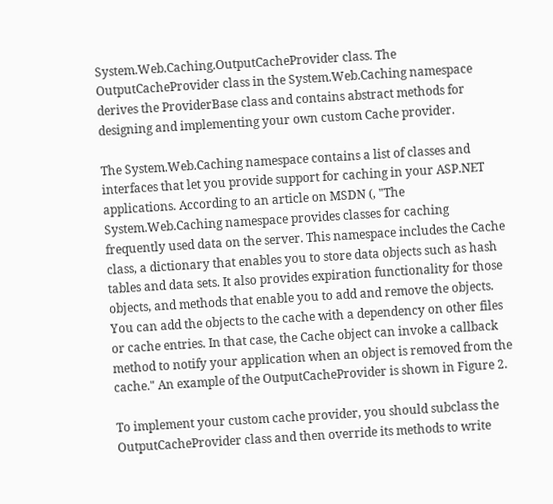System.Web.Caching.OutputCacheProvider class. The OutputCacheProvider class in the System.Web.Caching namespace derives the ProviderBase class and contains abstract methods for designing and implementing your own custom Cache provider.

The System.Web.Caching namespace contains a list of classes and interfaces that let you provide support for caching in your ASP.NET applications. According to an article on MSDN (, "The System.Web.Caching namespace provides classes for caching frequently used data on the server. This namespace includes the Cache class, a dictionary that enables you to store data objects such as hash tables and data sets. It also provides expiration functionality for those objects, and methods that enable you to add and remove the objects. You can add the objects to the cache with a dependency on other files or cache entries. In that case, the Cache object can invoke a callback method to notify your application when an object is removed from the cache." An example of the OutputCacheProvider is shown in Figure 2.

To implement your custom cache provider, you should subclass the OutputCacheProvider class and then override its methods to write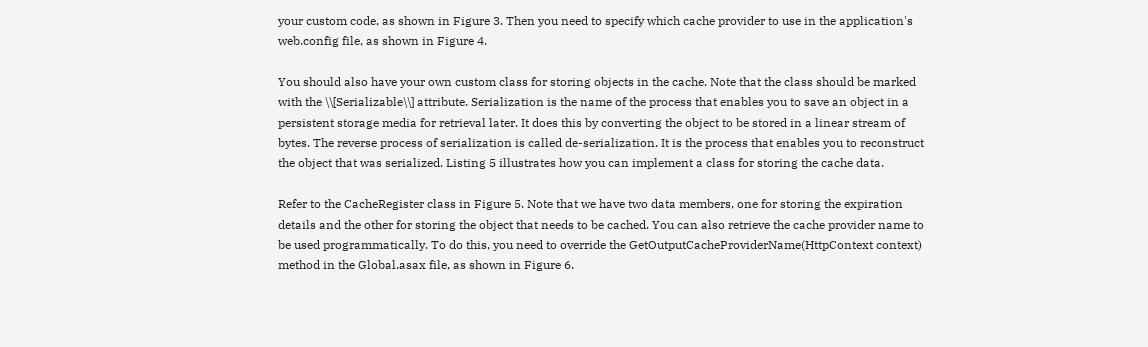your custom code, as shown in Figure 3. Then you need to specify which cache provider to use in the application's web.config file, as shown in Figure 4.

You should also have your own custom class for storing objects in the cache. Note that the class should be marked with the \\[Serializable\\] attribute. Serialization is the name of the process that enables you to save an object in a persistent storage media for retrieval later. It does this by converting the object to be stored in a linear stream of bytes. The reverse process of serialization is called de-serialization. It is the process that enables you to reconstruct the object that was serialized. Listing 5 illustrates how you can implement a class for storing the cache data.

Refer to the CacheRegister class in Figure 5. Note that we have two data members, one for storing the expiration details and the other for storing the object that needs to be cached. You can also retrieve the cache provider name to be used programmatically. To do this, you need to override the GetOutputCacheProviderName(HttpContext context) method in the Global.asax file, as shown in Figure 6.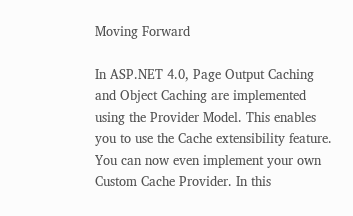Moving Forward

In ASP.NET 4.0, Page Output Caching and Object Caching are implemented using the Provider Model. This enables you to use the Cache extensibility feature. You can now even implement your own Custom Cache Provider. In this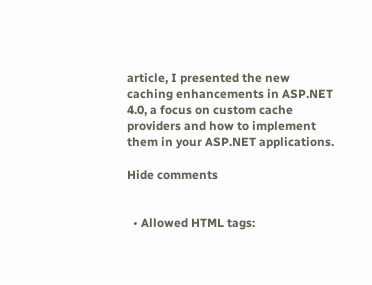article, I presented the new caching enhancements in ASP.NET 4.0, a focus on custom cache providers and how to implement them in your ASP.NET applications.

Hide comments


  • Allowed HTML tags: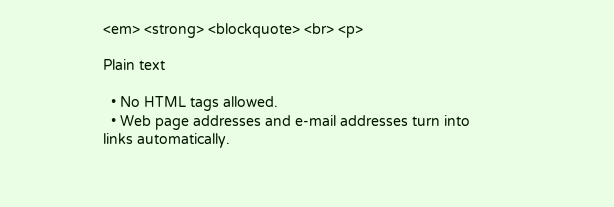<em> <strong> <blockquote> <br> <p>

Plain text

  • No HTML tags allowed.
  • Web page addresses and e-mail addresses turn into links automatically.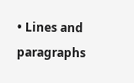• Lines and paragraphs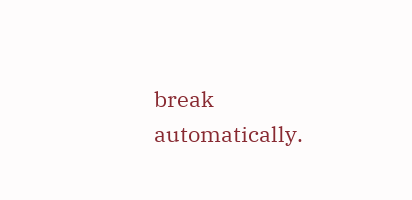break automatically.